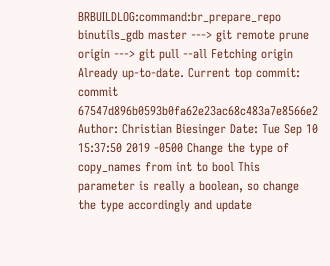BRBUILDLOG:command:br_prepare_repo binutils_gdb master ---> git remote prune origin ---> git pull --all Fetching origin Already up-to-date. Current top commit: commit 67547d896b0593b0fa62e23ac68c483a7e8566e2 Author: Christian Biesinger Date: Tue Sep 10 15:37:50 2019 -0500 Change the type of copy_names from int to bool This parameter is really a boolean, so change the type accordingly and update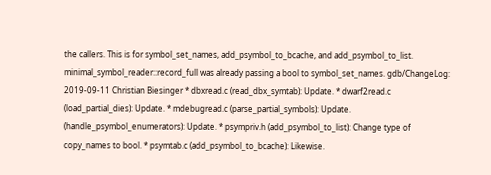the callers. This is for symbol_set_names, add_psymbol_to_bcache, and add_psymbol_to_list. minimal_symbol_reader::record_full was already passing a bool to symbol_set_names. gdb/ChangeLog: 2019-09-11 Christian Biesinger * dbxread.c (read_dbx_symtab): Update. * dwarf2read.c (load_partial_dies): Update. * mdebugread.c (parse_partial_symbols): Update. (handle_psymbol_enumerators): Update. * psympriv.h (add_psymbol_to_list): Change type of copy_names to bool. * psymtab.c (add_psymbol_to_bcache): Likewise.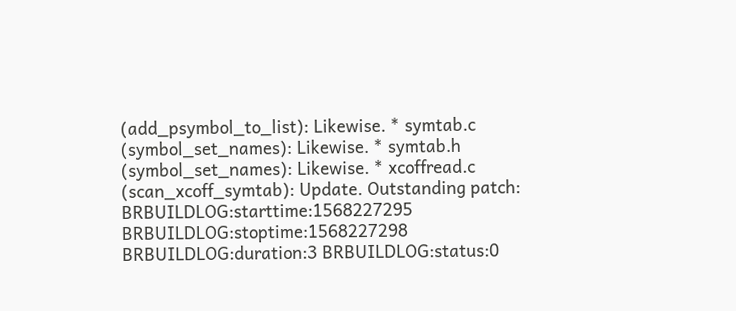(add_psymbol_to_list): Likewise. * symtab.c (symbol_set_names): Likewise. * symtab.h (symbol_set_names): Likewise. * xcoffread.c (scan_xcoff_symtab): Update. Outstanding patch: BRBUILDLOG:starttime:1568227295 BRBUILDLOG:stoptime:1568227298 BRBUILDLOG:duration:3 BRBUILDLOG:status:0